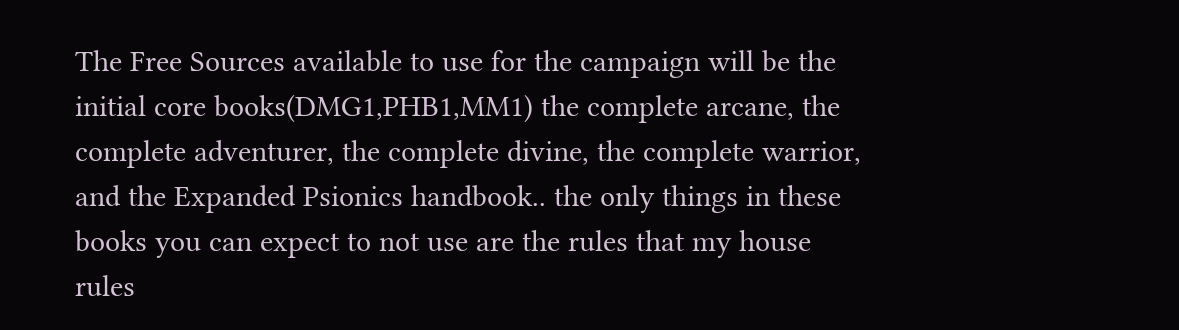The Free Sources available to use for the campaign will be the initial core books(DMG1,PHB1,MM1) the complete arcane, the complete adventurer, the complete divine, the complete warrior, and the Expanded Psionics handbook.. the only things in these books you can expect to not use are the rules that my house rules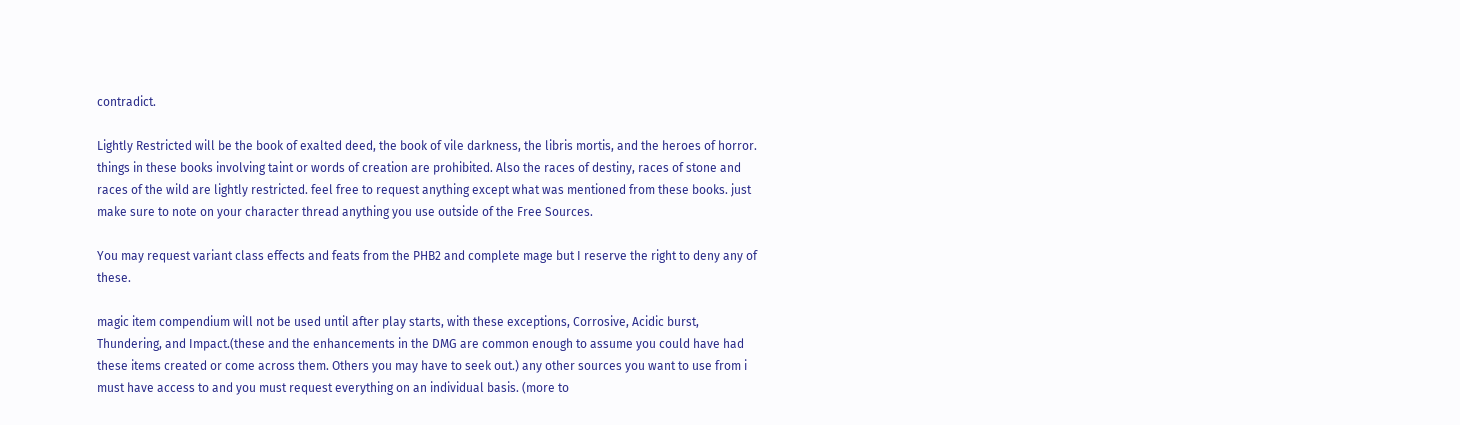contradict.

Lightly Restricted will be the book of exalted deed, the book of vile darkness, the libris mortis, and the heroes of horror. things in these books involving taint or words of creation are prohibited. Also the races of destiny, races of stone and races of the wild are lightly restricted. feel free to request anything except what was mentioned from these books. just make sure to note on your character thread anything you use outside of the Free Sources.

You may request variant class effects and feats from the PHB2 and complete mage but I reserve the right to deny any of these.

magic item compendium will not be used until after play starts, with these exceptions, Corrosive, Acidic burst, Thundering, and Impact.(these and the enhancements in the DMG are common enough to assume you could have had these items created or come across them. Others you may have to seek out.) any other sources you want to use from i must have access to and you must request everything on an individual basis. (more to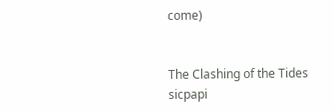come)


The Clashing of the Tides sicpapi